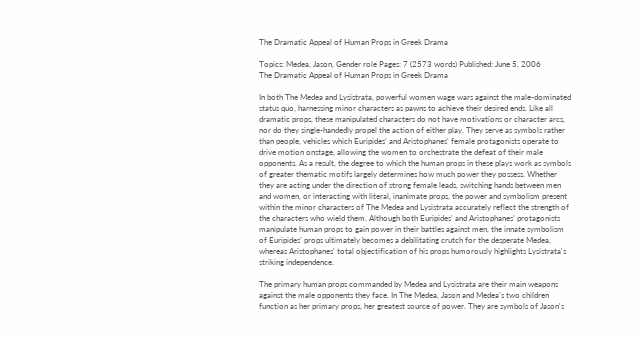The Dramatic Appeal of Human Props in Greek Drama

Topics: Medea, Jason, Gender role Pages: 7 (2573 words) Published: June 5, 2006
The Dramatic Appeal of Human Props in Greek Drama

In both The Medea and Lysistrata, powerful women wage wars against the male-dominated status quo, harnessing minor characters as pawns to achieve their desired ends. Like all dramatic props, these manipulated characters do not have motivations or character arcs, nor do they single-handedly propel the action of either play. They serve as symbols rather than people, vehicles which Euripides' and Aristophanes' female protagonists operate to drive motion onstage, allowing the women to orchestrate the defeat of their male opponents. As a result, the degree to which the human props in these plays work as symbols of greater thematic motifs largely determines how much power they possess. Whether they are acting under the direction of strong female leads, switching hands between men and women, or interacting with literal, inanimate props, the power and symbolism present within the minor characters of The Medea and Lysistrata accurately reflect the strength of the characters who wield them. Although both Euripides' and Aristophanes' protagonists manipulate human props to gain power in their battles against men, the innate symbolism of Euripides' props ultimately becomes a debilitating crutch for the desperate Medea, whereas Aristophanes' total objectification of his props humorously highlights Lysistrata's striking independence.

The primary human props commanded by Medea and Lysistrata are their main weapons against the male opponents they face. In The Medea, Jason and Medea's two children function as her primary props, her greatest source of power. They are symbols of Jason's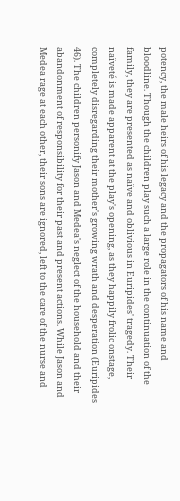potency, the male heirs of his legacy and the propagators of his name and bloodline. Though the children play such a large role in the continuation of the family, they are presented as naïve and oblivious in Euripides' tragedy. Their naïveté is made apparent at the play's opening, as they happily frolic onstage, completely disregarding their mother's growing wrath and desperation (Euripides 46). The children personify Jason and Medea's neglect of the household and their abandonment of responsibility for their past and present actions. While Jason and Medea rage at each other, their sons are ignored, left to the care of the nurse and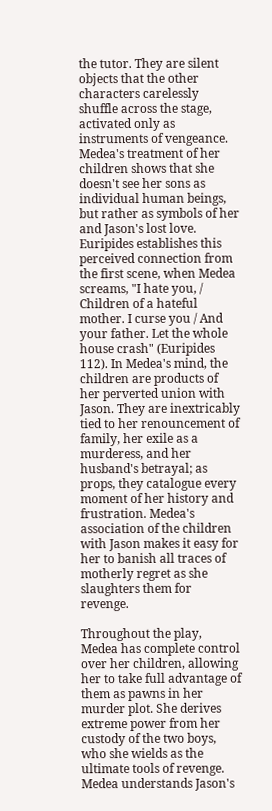the tutor. They are silent objects that the other characters carelessly shuffle across the stage, activated only as instruments of vengeance. Medea's treatment of her children shows that she doesn't see her sons as individual human beings, but rather as symbols of her and Jason's lost love. Euripides establishes this perceived connection from the first scene, when Medea screams, "I hate you, / Children of a hateful mother. I curse you / And your father. Let the whole house crash" (Euripides 112). In Medea's mind, the children are products of her perverted union with Jason. They are inextricably tied to her renouncement of family, her exile as a murderess, and her husband's betrayal; as props, they catalogue every moment of her history and frustration. Medea's association of the children with Jason makes it easy for her to banish all traces of motherly regret as she slaughters them for revenge.

Throughout the play, Medea has complete control over her children, allowing her to take full advantage of them as pawns in her murder plot. She derives extreme power from her custody of the two boys, who she wields as the ultimate tools of revenge. Medea understands Jason's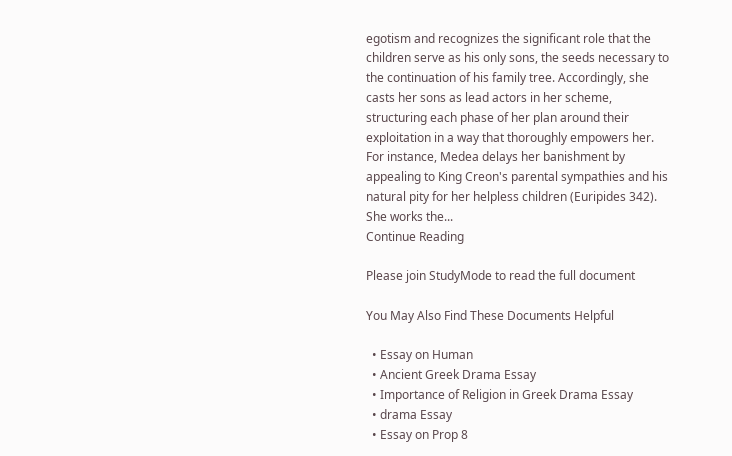egotism and recognizes the significant role that the children serve as his only sons, the seeds necessary to the continuation of his family tree. Accordingly, she casts her sons as lead actors in her scheme, structuring each phase of her plan around their exploitation in a way that thoroughly empowers her. For instance, Medea delays her banishment by appealing to King Creon's parental sympathies and his natural pity for her helpless children (Euripides 342). She works the...
Continue Reading

Please join StudyMode to read the full document

You May Also Find These Documents Helpful

  • Essay on Human
  • Ancient Greek Drama Essay
  • Importance of Religion in Greek Drama Essay
  • drama Essay
  • Essay on Prop 8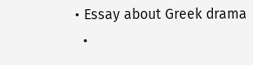• Essay about Greek drama
  •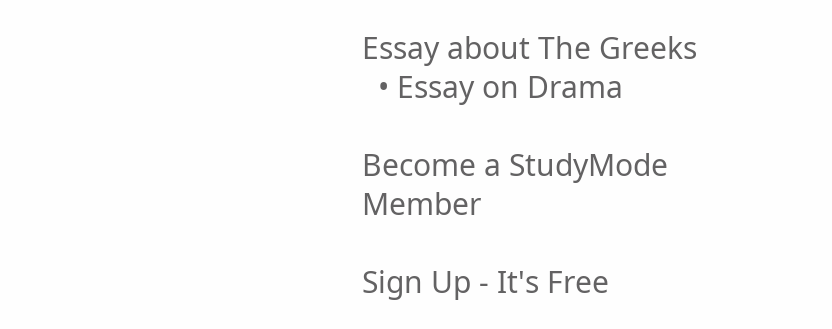Essay about The Greeks
  • Essay on Drama

Become a StudyMode Member

Sign Up - It's Free